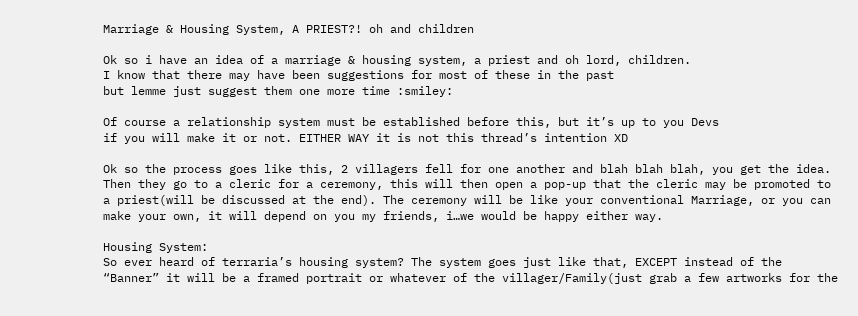Marriage & Housing System, A PRIEST?! oh and children

Ok so i have an idea of a marriage & housing system, a priest and oh lord, children.
I know that there may have been suggestions for most of these in the past
but lemme just suggest them one more time :smiley:

Of course a relationship system must be established before this, but it’s up to you Devs
if you will make it or not. EITHER WAY it is not this thread’s intention XD

Ok so the process goes like this, 2 villagers fell for one another and blah blah blah, you get the idea.
Then they go to a cleric for a ceremony, this will then open a pop-up that the cleric may be promoted to a priest(will be discussed at the end). The ceremony will be like your conventional Marriage, or you can
make your own, it will depend on you my friends, i…we would be happy either way.

Housing System:
So ever heard of terraria’s housing system? The system goes just like that, EXCEPT instead of the “Banner” it will be a framed portrait or whatever of the villager/Family(just grab a few artworks for the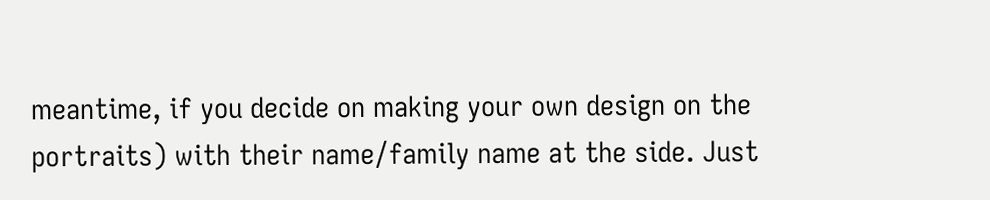meantime, if you decide on making your own design on the portraits) with their name/family name at the side. Just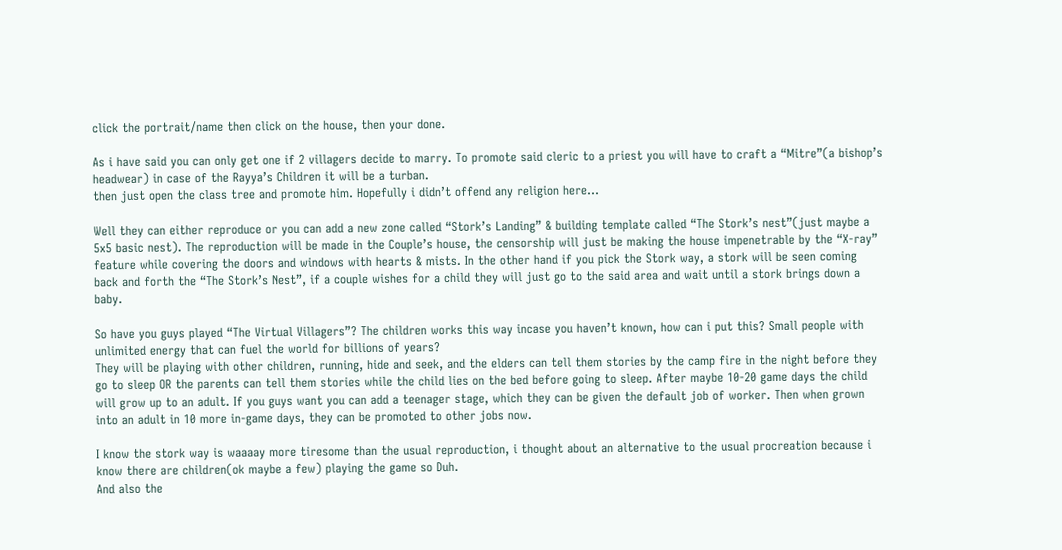click the portrait/name then click on the house, then your done.

As i have said you can only get one if 2 villagers decide to marry. To promote said cleric to a priest you will have to craft a “Mitre”(a bishop’s headwear) in case of the Rayya’s Children it will be a turban.
then just open the class tree and promote him. Hopefully i didn’t offend any religion here…

Well they can either reproduce or you can add a new zone called “Stork’s Landing” & building template called “The Stork’s nest”(just maybe a 5x5 basic nest). The reproduction will be made in the Couple’s house, the censorship will just be making the house impenetrable by the “X-ray” feature while covering the doors and windows with hearts & mists. In the other hand if you pick the Stork way, a stork will be seen coming back and forth the “The Stork’s Nest”, if a couple wishes for a child they will just go to the said area and wait until a stork brings down a baby.

So have you guys played “The Virtual Villagers”? The children works this way incase you haven’t known, how can i put this? Small people with unlimited energy that can fuel the world for billions of years?
They will be playing with other children, running, hide and seek, and the elders can tell them stories by the camp fire in the night before they go to sleep OR the parents can tell them stories while the child lies on the bed before going to sleep. After maybe 10-20 game days the child will grow up to an adult. If you guys want you can add a teenager stage, which they can be given the default job of worker. Then when grown into an adult in 10 more in-game days, they can be promoted to other jobs now.

I know the stork way is waaaay more tiresome than the usual reproduction, i thought about an alternative to the usual procreation because i know there are children(ok maybe a few) playing the game so Duh.
And also the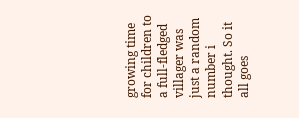growing time for children to a full-fledged villager was just a random number i thought. So it all goes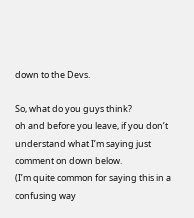down to the Devs.

So, what do you guys think?
oh and before you leave, if you don’t understand what I’m saying just comment on down below.
(I’m quite common for saying this in a confusing way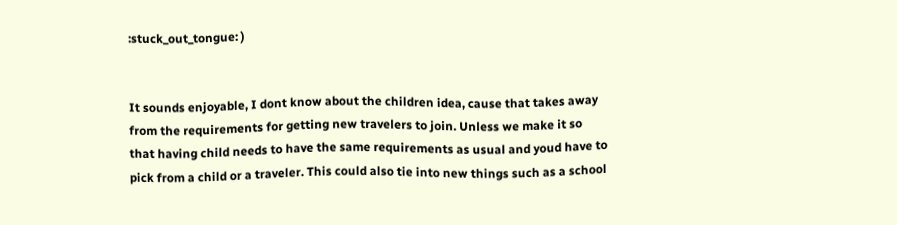:stuck_out_tongue: )


It sounds enjoyable, I dont know about the children idea, cause that takes away from the requirements for getting new travelers to join. Unless we make it so that having child needs to have the same requirements as usual and youd have to pick from a child or a traveler. This could also tie into new things such as a school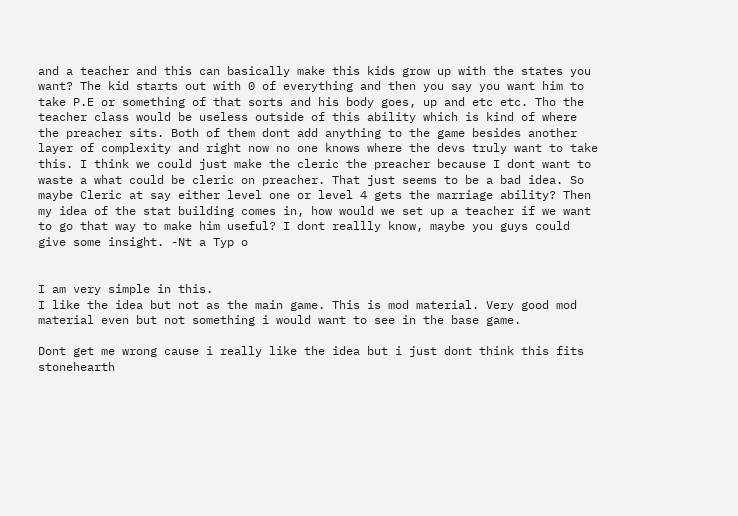and a teacher and this can basically make this kids grow up with the states you want? The kid starts out with 0 of everything and then you say you want him to take P.E or something of that sorts and his body goes, up and etc etc. Tho the teacher class would be useless outside of this ability which is kind of where the preacher sits. Both of them dont add anything to the game besides another layer of complexity and right now no one knows where the devs truly want to take this. I think we could just make the cleric the preacher because I dont want to waste a what could be cleric on preacher. That just seems to be a bad idea. So maybe Cleric at say either level one or level 4 gets the marriage ability? Then my idea of the stat building comes in, how would we set up a teacher if we want to go that way to make him useful? I dont reallly know, maybe you guys could give some insight. -Nt a Typ o


I am very simple in this.
I like the idea but not as the main game. This is mod material. Very good mod material even but not something i would want to see in the base game.

Dont get me wrong cause i really like the idea but i just dont think this fits stonehearth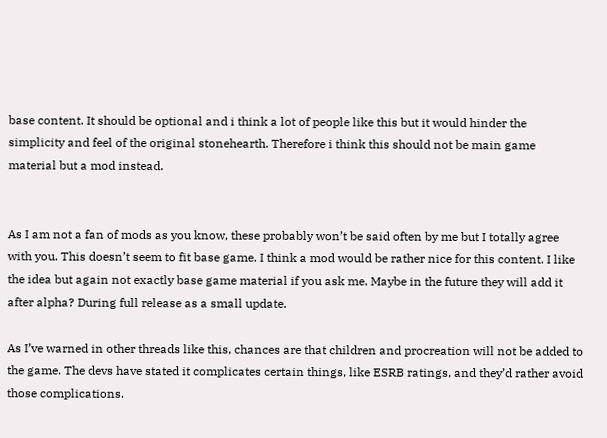base content. It should be optional and i think a lot of people like this but it would hinder the simplicity and feel of the original stonehearth. Therefore i think this should not be main game material but a mod instead.


As I am not a fan of mods as you know, these probably won’t be said often by me but I totally agree with you. This doesn’t seem to fit base game. I think a mod would be rather nice for this content. I like the idea but again not exactly base game material if you ask me. Maybe in the future they will add it after alpha? During full release as a small update.

As I’ve warned in other threads like this, chances are that children and procreation will not be added to the game. The devs have stated it complicates certain things, like ESRB ratings, and they’d rather avoid those complications.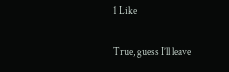1 Like

True, guess I’ll leave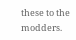these to the modders.